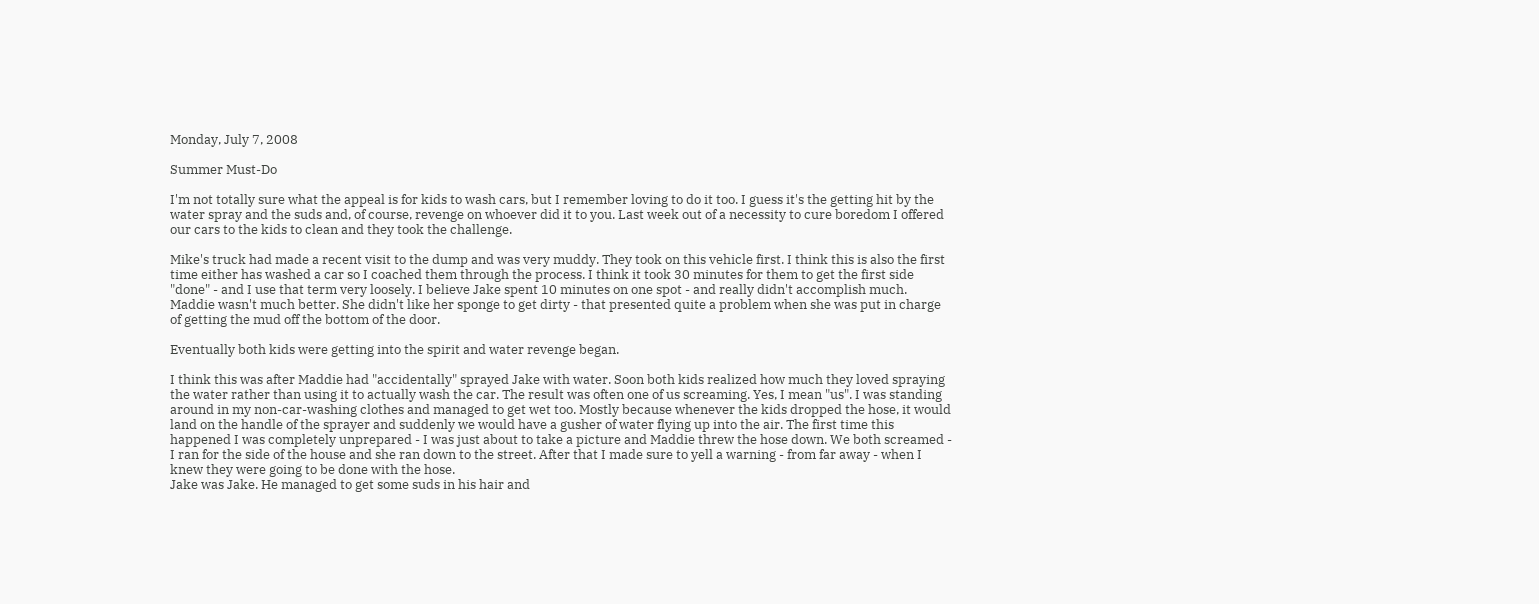Monday, July 7, 2008

Summer Must-Do

I'm not totally sure what the appeal is for kids to wash cars, but I remember loving to do it too. I guess it's the getting hit by the water spray and the suds and, of course, revenge on whoever did it to you. Last week out of a necessity to cure boredom I offered our cars to the kids to clean and they took the challenge.

Mike's truck had made a recent visit to the dump and was very muddy. They took on this vehicle first. I think this is also the first time either has washed a car so I coached them through the process. I think it took 30 minutes for them to get the first side "done" - and I use that term very loosely. I believe Jake spent 10 minutes on one spot - and really didn't accomplish much. Maddie wasn't much better. She didn't like her sponge to get dirty - that presented quite a problem when she was put in charge of getting the mud off the bottom of the door.

Eventually both kids were getting into the spirit and water revenge began.

I think this was after Maddie had "accidentally" sprayed Jake with water. Soon both kids realized how much they loved spraying the water rather than using it to actually wash the car. The result was often one of us screaming. Yes, I mean "us". I was standing around in my non-car-washing clothes and managed to get wet too. Mostly because whenever the kids dropped the hose, it would land on the handle of the sprayer and suddenly we would have a gusher of water flying up into the air. The first time this happened I was completely unprepared - I was just about to take a picture and Maddie threw the hose down. We both screamed - I ran for the side of the house and she ran down to the street. After that I made sure to yell a warning - from far away - when I knew they were going to be done with the hose.
Jake was Jake. He managed to get some suds in his hair and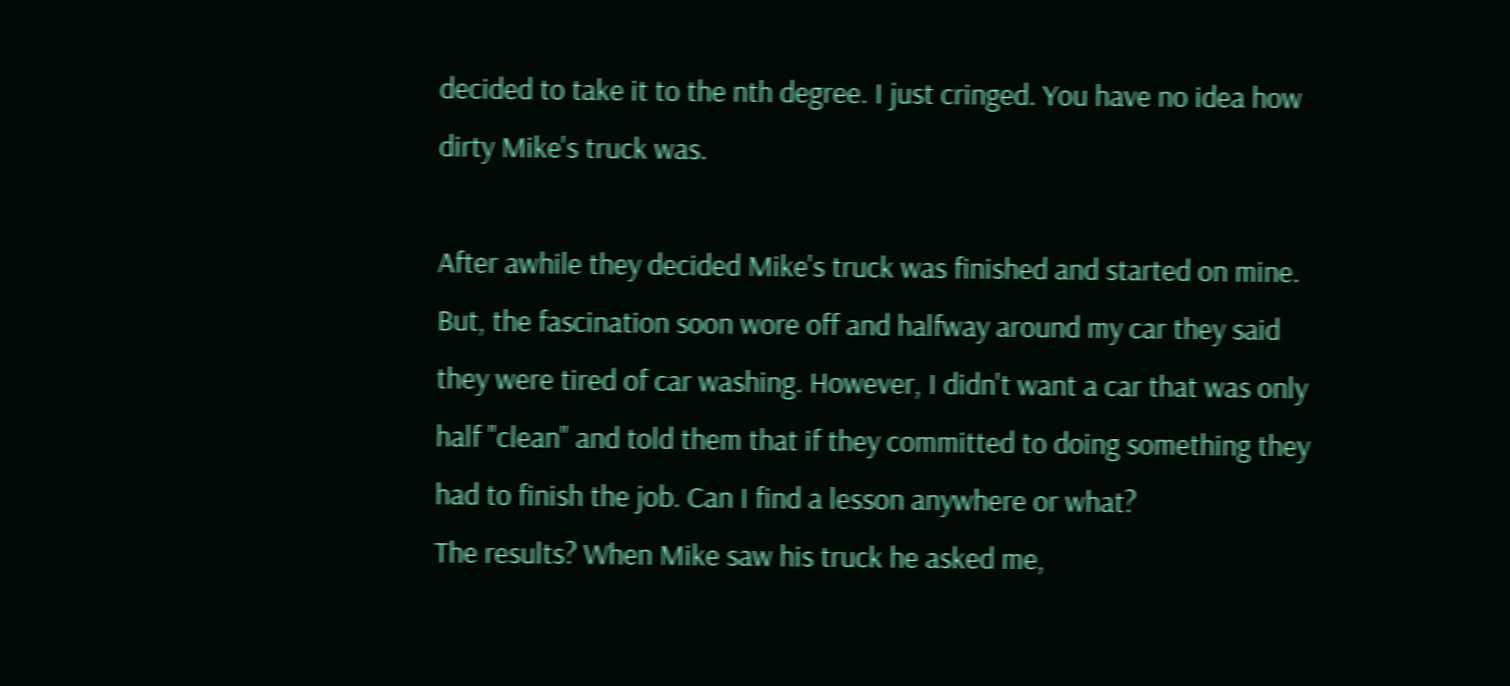decided to take it to the nth degree. I just cringed. You have no idea how dirty Mike's truck was.

After awhile they decided Mike's truck was finished and started on mine. But, the fascination soon wore off and halfway around my car they said they were tired of car washing. However, I didn't want a car that was only half "clean" and told them that if they committed to doing something they had to finish the job. Can I find a lesson anywhere or what?
The results? When Mike saw his truck he asked me,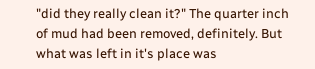"did they really clean it?" The quarter inch of mud had been removed, definitely. But what was left in it's place was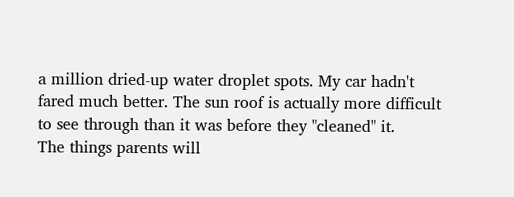a million dried-up water droplet spots. My car hadn't fared much better. The sun roof is actually more difficult to see through than it was before they "cleaned" it.
The things parents will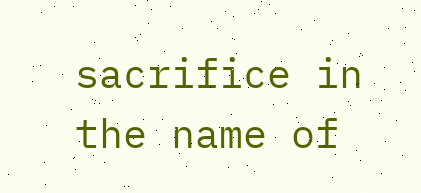sacrifice in the name of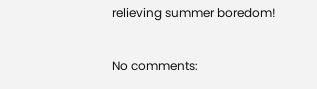relieving summer boredom!

No comments: